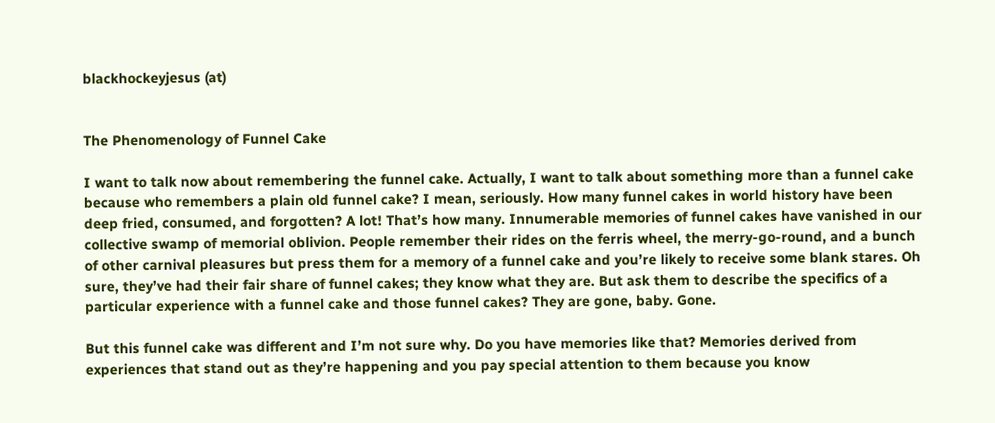blackhockeyjesus (at)


The Phenomenology of Funnel Cake

I want to talk now about remembering the funnel cake. Actually, I want to talk about something more than a funnel cake because who remembers a plain old funnel cake? I mean, seriously. How many funnel cakes in world history have been deep fried, consumed, and forgotten? A lot! That’s how many. Innumerable memories of funnel cakes have vanished in our collective swamp of memorial oblivion. People remember their rides on the ferris wheel, the merry-go-round, and a bunch of other carnival pleasures but press them for a memory of a funnel cake and you’re likely to receive some blank stares. Oh sure, they’ve had their fair share of funnel cakes; they know what they are. But ask them to describe the specifics of a particular experience with a funnel cake and those funnel cakes? They are gone, baby. Gone.

But this funnel cake was different and I’m not sure why. Do you have memories like that? Memories derived from experiences that stand out as they’re happening and you pay special attention to them because you know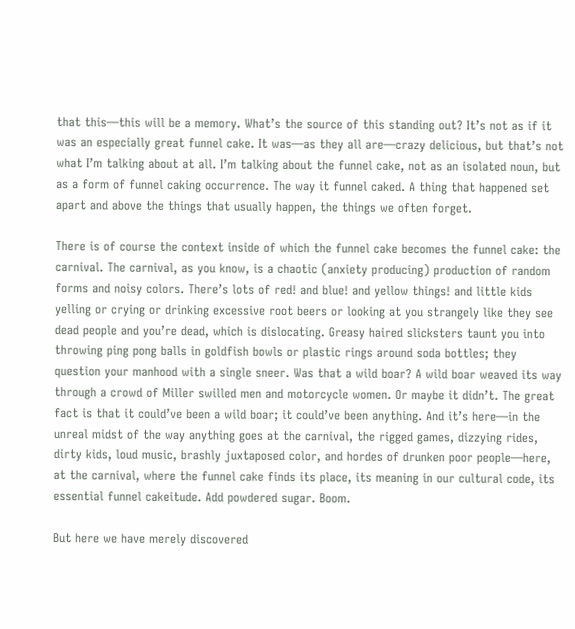that this—this will be a memory. What’s the source of this standing out? It’s not as if it was an especially great funnel cake. It was—as they all are—crazy delicious, but that’s not what I’m talking about at all. I’m talking about the funnel cake, not as an isolated noun, but as a form of funnel caking occurrence. The way it funnel caked. A thing that happened set apart and above the things that usually happen, the things we often forget.

There is of course the context inside of which the funnel cake becomes the funnel cake: the carnival. The carnival, as you know, is a chaotic (anxiety producing) production of random forms and noisy colors. There’s lots of red! and blue! and yellow things! and little kids yelling or crying or drinking excessive root beers or looking at you strangely like they see dead people and you’re dead, which is dislocating. Greasy haired slicksters taunt you into throwing ping pong balls in goldfish bowls or plastic rings around soda bottles; they question your manhood with a single sneer. Was that a wild boar? A wild boar weaved its way through a crowd of Miller swilled men and motorcycle women. Or maybe it didn’t. The great fact is that it could’ve been a wild boar; it could’ve been anything. And it’s here—in the unreal midst of the way anything goes at the carnival, the rigged games, dizzying rides, dirty kids, loud music, brashly juxtaposed color, and hordes of drunken poor people—here, at the carnival, where the funnel cake finds its place, its meaning in our cultural code, its essential funnel cakeitude. Add powdered sugar. Boom.

But here we have merely discovered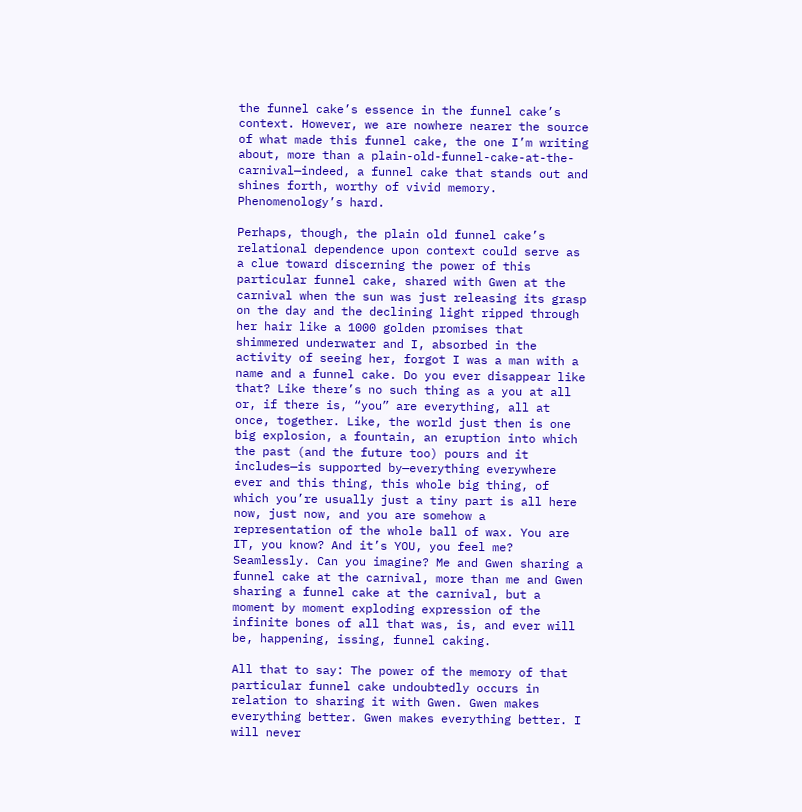the funnel cake’s essence in the funnel cake’s context. However, we are nowhere nearer the source of what made this funnel cake, the one I’m writing about, more than a plain-old-funnel-cake-at-the-carnival—indeed, a funnel cake that stands out and shines forth, worthy of vivid memory. Phenomenology’s hard.

Perhaps, though, the plain old funnel cake’s relational dependence upon context could serve as a clue toward discerning the power of this particular funnel cake, shared with Gwen at the carnival when the sun was just releasing its grasp on the day and the declining light ripped through her hair like a 1000 golden promises that shimmered underwater and I, absorbed in the activity of seeing her, forgot I was a man with a name and a funnel cake. Do you ever disappear like that? Like there’s no such thing as a you at all or, if there is, “you” are everything, all at once, together. Like, the world just then is one big explosion, a fountain, an eruption into which the past (and the future too) pours and it includes—is supported by—everything everywhere ever and this thing, this whole big thing, of which you’re usually just a tiny part is all here now, just now, and you are somehow a representation of the whole ball of wax. You are IT, you know? And it’s YOU, you feel me? Seamlessly. Can you imagine? Me and Gwen sharing a funnel cake at the carnival, more than me and Gwen sharing a funnel cake at the carnival, but a moment by moment exploding expression of the infinite bones of all that was, is, and ever will be, happening, issing, funnel caking.

All that to say: The power of the memory of that particular funnel cake undoubtedly occurs in relation to sharing it with Gwen. Gwen makes everything better. Gwen makes everything better. I will never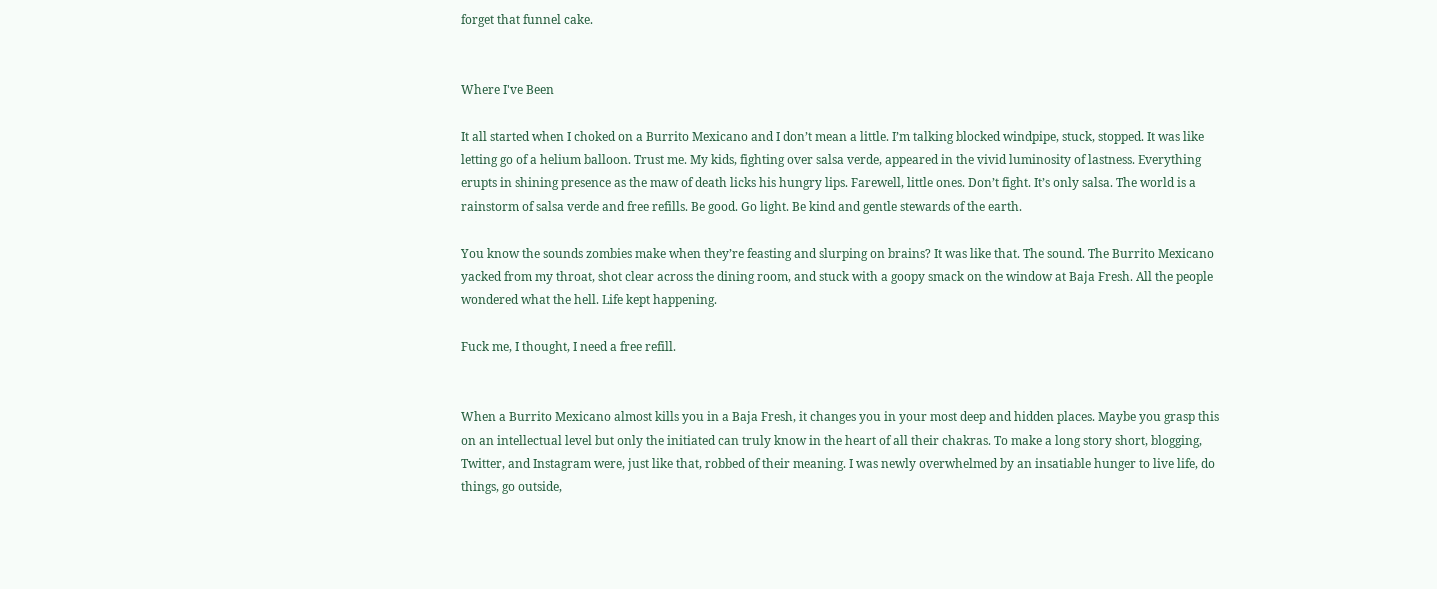forget that funnel cake.


Where I've Been

It all started when I choked on a Burrito Mexicano and I don’t mean a little. I’m talking blocked windpipe, stuck, stopped. It was like letting go of a helium balloon. Trust me. My kids, fighting over salsa verde, appeared in the vivid luminosity of lastness. Everything erupts in shining presence as the maw of death licks his hungry lips. Farewell, little ones. Don’t fight. It’s only salsa. The world is a rainstorm of salsa verde and free refills. Be good. Go light. Be kind and gentle stewards of the earth.

You know the sounds zombies make when they’re feasting and slurping on brains? It was like that. The sound. The Burrito Mexicano yacked from my throat, shot clear across the dining room, and stuck with a goopy smack on the window at Baja Fresh. All the people wondered what the hell. Life kept happening.

Fuck me, I thought, I need a free refill.


When a Burrito Mexicano almost kills you in a Baja Fresh, it changes you in your most deep and hidden places. Maybe you grasp this on an intellectual level but only the initiated can truly know in the heart of all their chakras. To make a long story short, blogging, Twitter, and Instagram were, just like that, robbed of their meaning. I was newly overwhelmed by an insatiable hunger to live life, do things, go outside,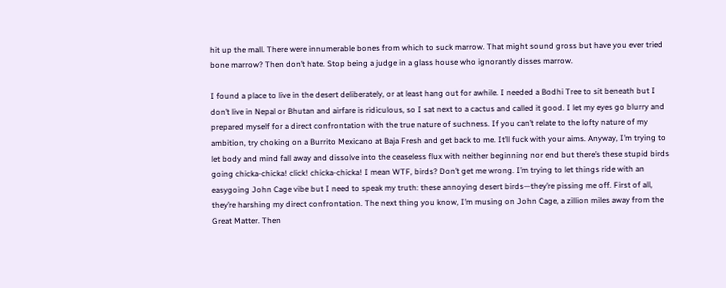hit up the mall. There were innumerable bones from which to suck marrow. That might sound gross but have you ever tried bone marrow? Then don’t hate. Stop being a judge in a glass house who ignorantly disses marrow.

I found a place to live in the desert deliberately, or at least hang out for awhile. I needed a Bodhi Tree to sit beneath but I don’t live in Nepal or Bhutan and airfare is ridiculous, so I sat next to a cactus and called it good. I let my eyes go blurry and prepared myself for a direct confrontation with the true nature of suchness. If you can’t relate to the lofty nature of my ambition, try choking on a Burrito Mexicano at Baja Fresh and get back to me. It’ll fuck with your aims. Anyway, I’m trying to let body and mind fall away and dissolve into the ceaseless flux with neither beginning nor end but there’s these stupid birds going chicka-chicka! click! chicka-chicka! I mean WTF, birds? Don’t get me wrong. I’m trying to let things ride with an easygoing John Cage vibe but I need to speak my truth: these annoying desert birds—they’re pissing me off. First of all, they’re harshing my direct confrontation. The next thing you know, I’m musing on John Cage, a zillion miles away from the Great Matter. Then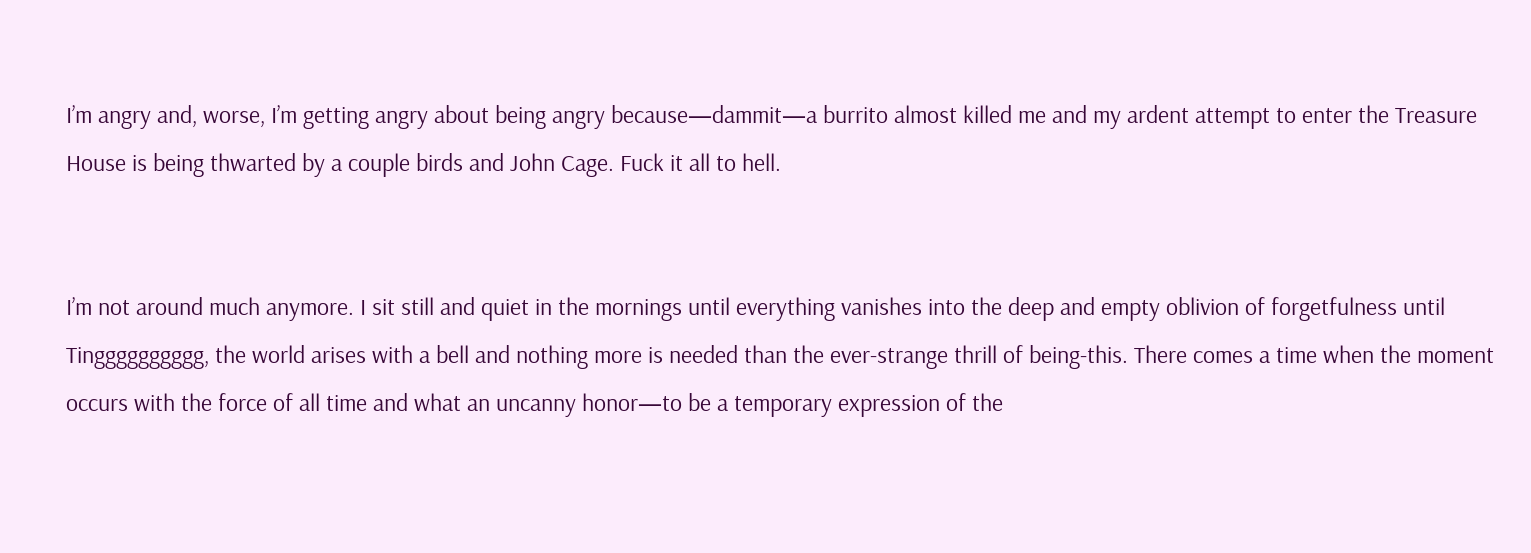I’m angry and, worse, I’m getting angry about being angry because—dammit—a burrito almost killed me and my ardent attempt to enter the Treasure House is being thwarted by a couple birds and John Cage. Fuck it all to hell.


I’m not around much anymore. I sit still and quiet in the mornings until everything vanishes into the deep and empty oblivion of forgetfulness until Tingggggggggg, the world arises with a bell and nothing more is needed than the ever-strange thrill of being-this. There comes a time when the moment occurs with the force of all time and what an uncanny honor—to be a temporary expression of the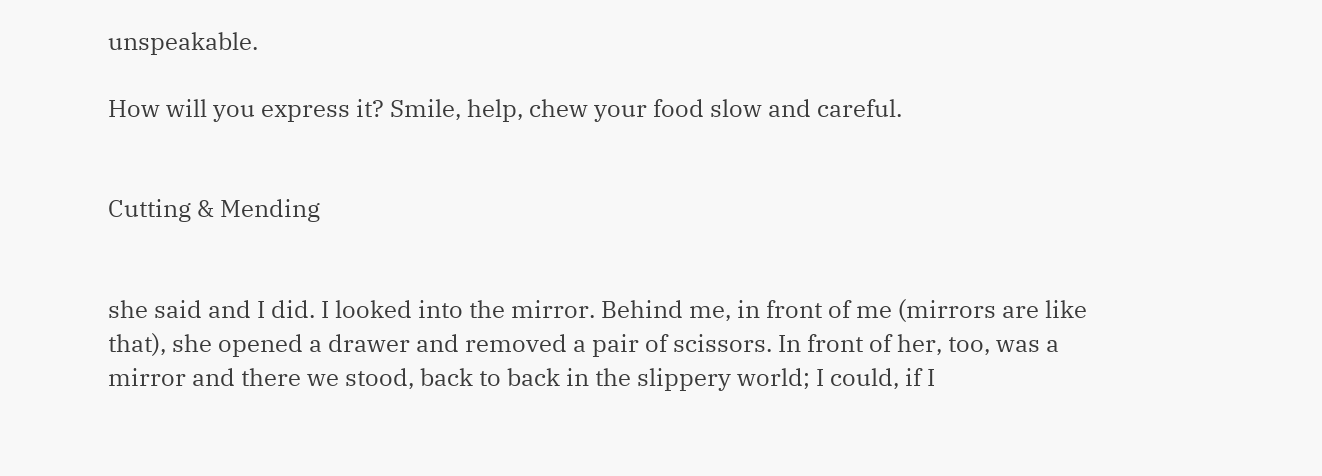unspeakable.

How will you express it? Smile, help, chew your food slow and careful.


Cutting & Mending


she said and I did. I looked into the mirror. Behind me, in front of me (mirrors are like that), she opened a drawer and removed a pair of scissors. In front of her, too, was a mirror and there we stood, back to back in the slippery world; I could, if I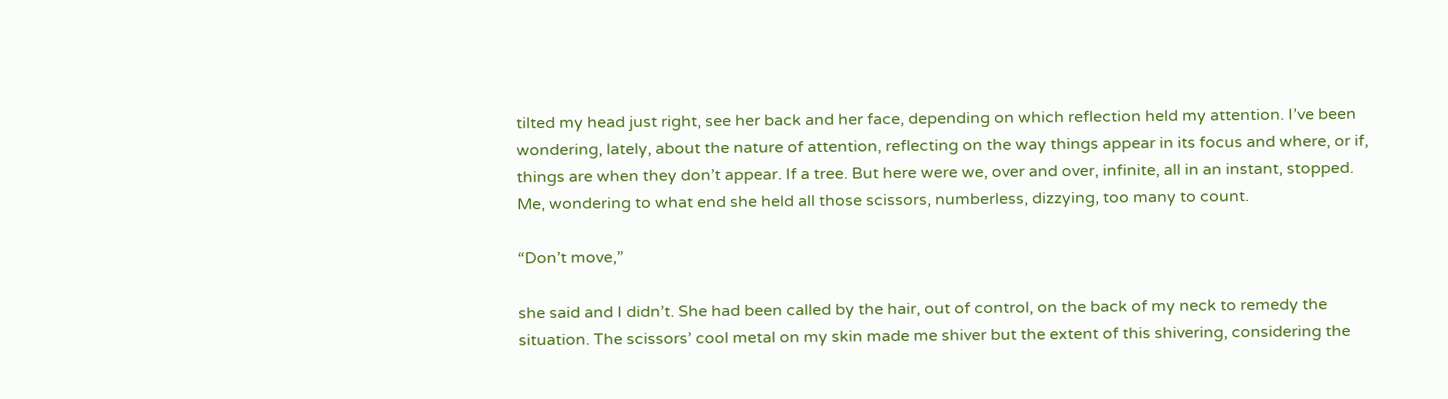tilted my head just right, see her back and her face, depending on which reflection held my attention. I’ve been wondering, lately, about the nature of attention, reflecting on the way things appear in its focus and where, or if, things are when they don’t appear. If a tree. But here were we, over and over, infinite, all in an instant, stopped. Me, wondering to what end she held all those scissors, numberless, dizzying, too many to count.

“Don’t move,”

she said and I didn’t. She had been called by the hair, out of control, on the back of my neck to remedy the situation. The scissors’ cool metal on my skin made me shiver but the extent of this shivering, considering the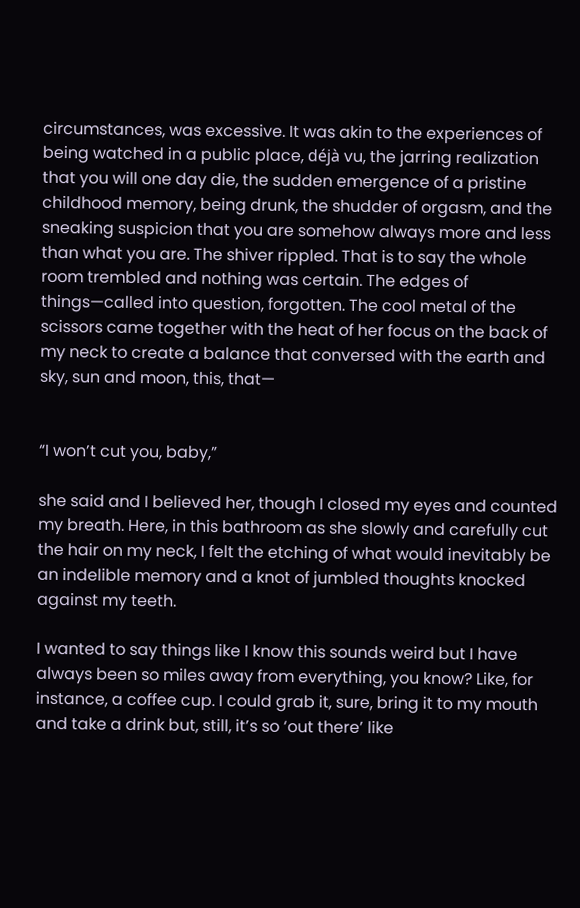circumstances, was excessive. It was akin to the experiences of being watched in a public place, déjà vu, the jarring realization that you will one day die, the sudden emergence of a pristine childhood memory, being drunk, the shudder of orgasm, and the sneaking suspicion that you are somehow always more and less than what you are. The shiver rippled. That is to say the whole room trembled and nothing was certain. The edges of things—called into question, forgotten. The cool metal of the scissors came together with the heat of her focus on the back of my neck to create a balance that conversed with the earth and sky, sun and moon, this, that—


“I won’t cut you, baby,”

she said and I believed her, though I closed my eyes and counted my breath. Here, in this bathroom as she slowly and carefully cut the hair on my neck, I felt the etching of what would inevitably be an indelible memory and a knot of jumbled thoughts knocked against my teeth.

I wanted to say things like I know this sounds weird but I have always been so miles away from everything, you know? Like, for instance, a coffee cup. I could grab it, sure, bring it to my mouth and take a drink but, still, it’s so ‘out there’ like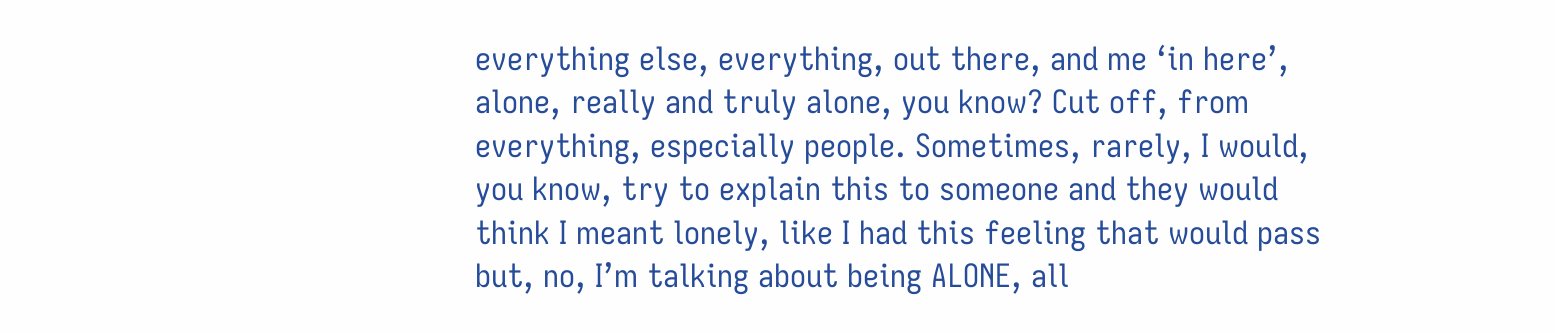everything else, everything, out there, and me ‘in here’, alone, really and truly alone, you know? Cut off, from everything, especially people. Sometimes, rarely, I would, you know, try to explain this to someone and they would think I meant lonely, like I had this feeling that would pass but, no, I’m talking about being ALONE, all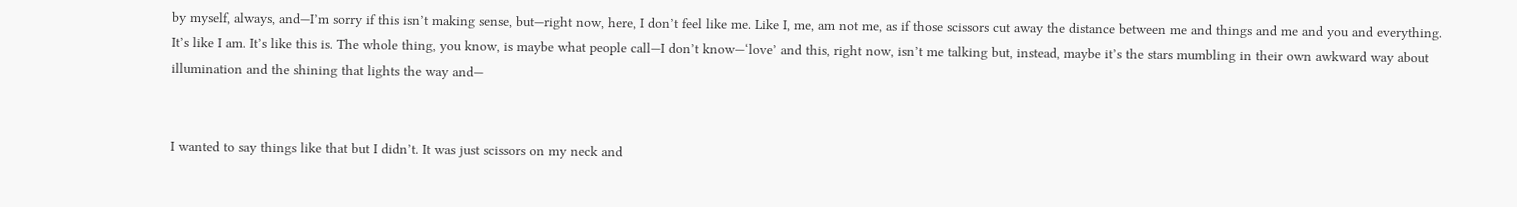by myself, always, and—I’m sorry if this isn’t making sense, but—right now, here, I don’t feel like me. Like I, me, am not me, as if those scissors cut away the distance between me and things and me and you and everything. It’s like I am. It’s like this is. The whole thing, you know, is maybe what people call—I don’t know—‘love’ and this, right now, isn’t me talking but, instead, maybe it’s the stars mumbling in their own awkward way about illumination and the shining that lights the way and—


I wanted to say things like that but I didn’t. It was just scissors on my neck and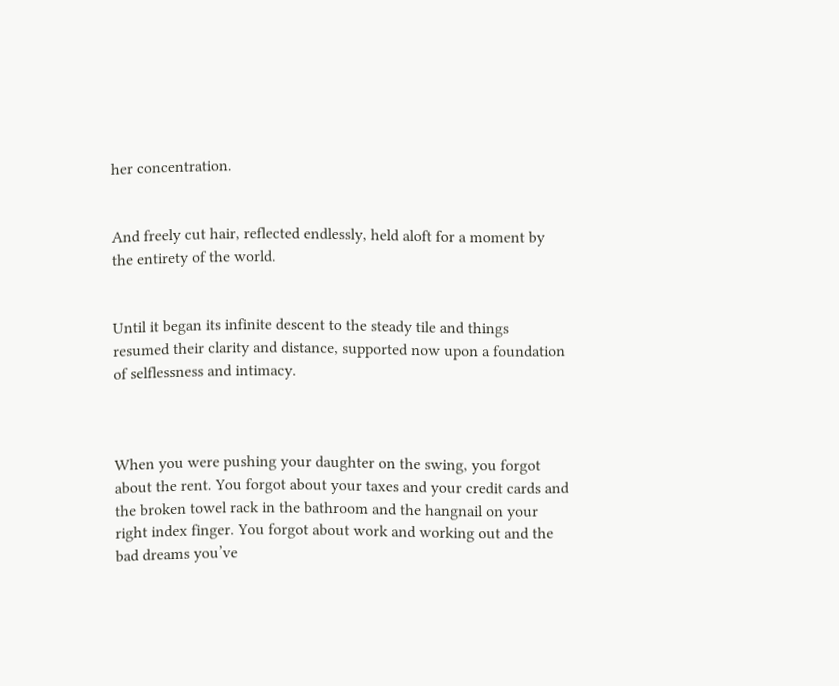her concentration.


And freely cut hair, reflected endlessly, held aloft for a moment by the entirety of the world.


Until it began its infinite descent to the steady tile and things resumed their clarity and distance, supported now upon a foundation of selflessness and intimacy.



When you were pushing your daughter on the swing, you forgot about the rent. You forgot about your taxes and your credit cards and the broken towel rack in the bathroom and the hangnail on your right index finger. You forgot about work and working out and the bad dreams you’ve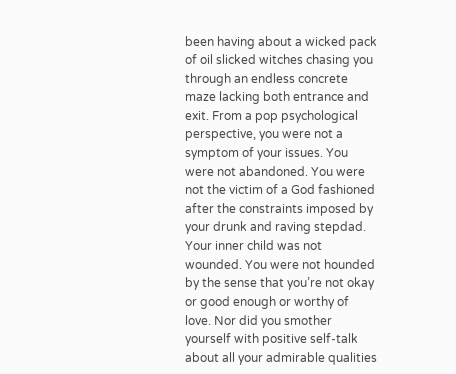been having about a wicked pack of oil slicked witches chasing you through an endless concrete maze lacking both entrance and exit. From a pop psychological perspective, you were not a symptom of your issues. You were not abandoned. You were not the victim of a God fashioned after the constraints imposed by your drunk and raving stepdad. Your inner child was not wounded. You were not hounded by the sense that you’re not okay or good enough or worthy of love. Nor did you smother yourself with positive self-talk about all your admirable qualities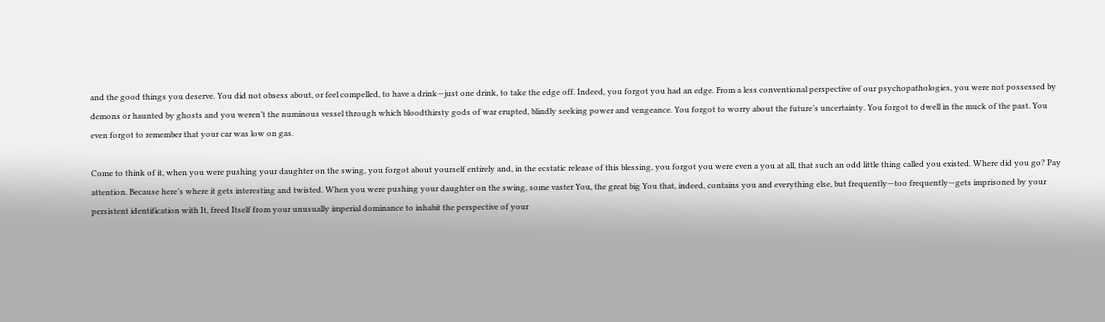and the good things you deserve. You did not obsess about, or feel compelled, to have a drink—just one drink, to take the edge off. Indeed, you forgot you had an edge. From a less conventional perspective of our psychopathologies, you were not possessed by demons or haunted by ghosts and you weren’t the numinous vessel through which bloodthirsty gods of war erupted, blindly seeking power and vengeance. You forgot to worry about the future’s uncertainty. You forgot to dwell in the muck of the past. You even forgot to remember that your car was low on gas.

Come to think of it, when you were pushing your daughter on the swing, you forgot about yourself entirely and, in the ecstatic release of this blessing, you forgot you were even a you at all, that such an odd little thing called you existed. Where did you go? Pay attention. Because here’s where it gets interesting and twisted. When you were pushing your daughter on the swing, some vaster You, the great big You that, indeed, contains you and everything else, but frequently—too frequently—gets imprisoned by your persistent identification with It, freed Itself from your unusually imperial dominance to inhabit the perspective of your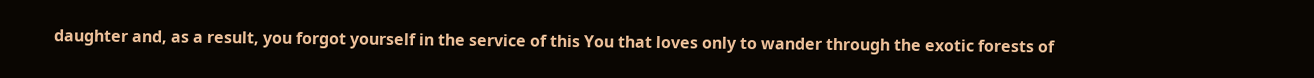daughter and, as a result, you forgot yourself in the service of this You that loves only to wander through the exotic forests of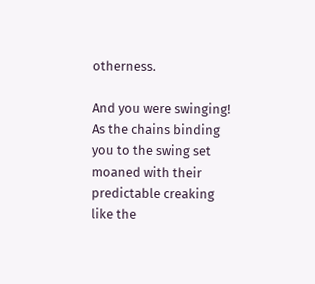otherness.

And you were swinging! As the chains binding you to the swing set moaned with their predictable creaking like the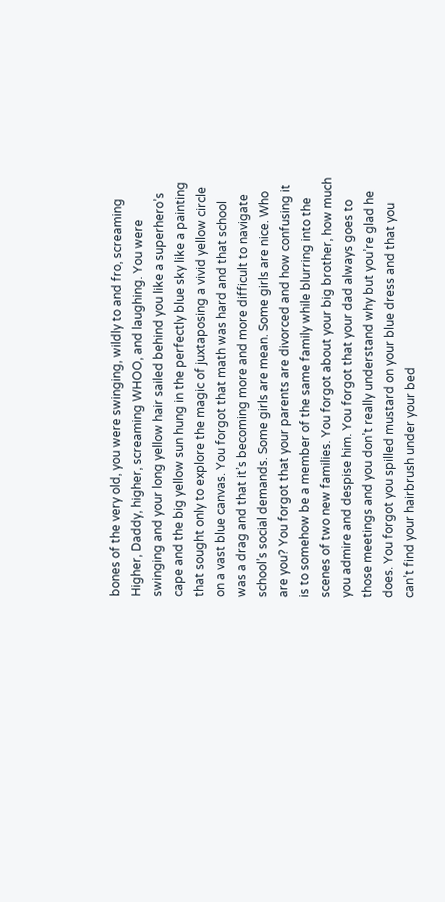bones of the very old, you were swinging, wildly to and fro, screaming Higher, Daddy, higher, screaming WHOO, and laughing. You were swinging and your long yellow hair sailed behind you like a superhero’s cape and the big yellow sun hung in the perfectly blue sky like a painting that sought only to explore the magic of juxtaposing a vivid yellow circle on a vast blue canvas. You forgot that math was hard and that school was a drag and that it’s becoming more and more difficult to navigate school’s social demands. Some girls are mean. Some girls are nice. Who are you? You forgot that your parents are divorced and how confusing it is to somehow be a member of the same family while blurring into the scenes of two new families. You forgot about your big brother, how much you admire and despise him. You forgot that your dad always goes to those meetings and you don’t really understand why but you’re glad he does. You forgot you spilled mustard on your blue dress and that you can’t find your hairbrush under your bed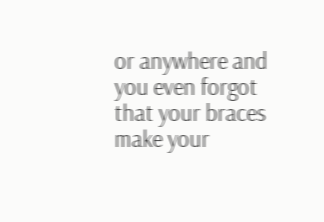or anywhere and you even forgot that your braces make your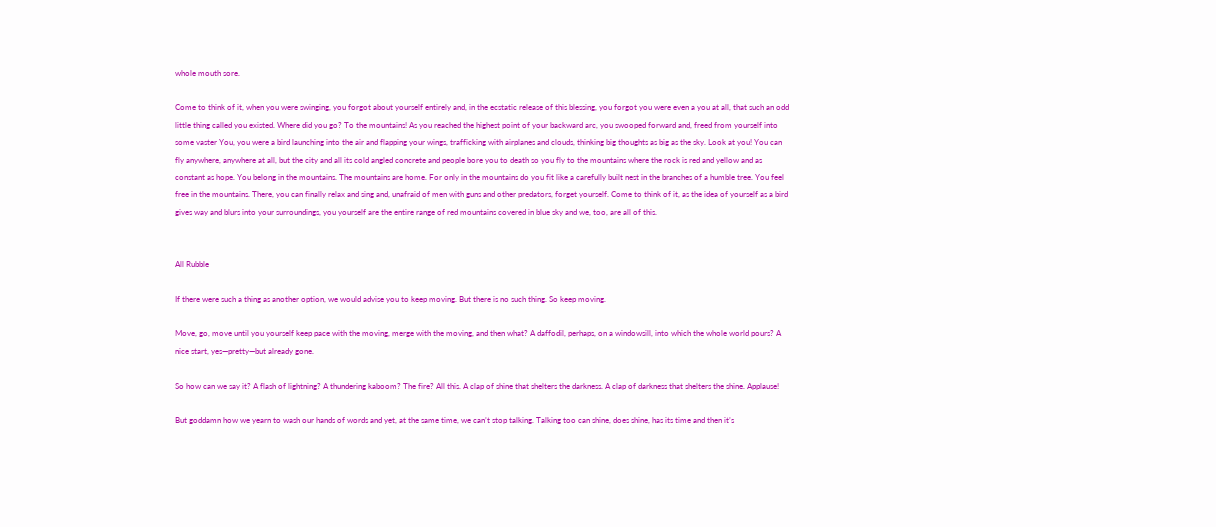whole mouth sore.

Come to think of it, when you were swinging, you forgot about yourself entirely and, in the ecstatic release of this blessing, you forgot you were even a you at all, that such an odd little thing called you existed. Where did you go? To the mountains! As you reached the highest point of your backward arc, you swooped forward and, freed from yourself into some vaster You, you were a bird launching into the air and flapping your wings, trafficking with airplanes and clouds, thinking big thoughts as big as the sky. Look at you! You can fly anywhere, anywhere at all, but the city and all its cold angled concrete and people bore you to death so you fly to the mountains where the rock is red and yellow and as constant as hope. You belong in the mountains. The mountains are home. For only in the mountains do you fit like a carefully built nest in the branches of a humble tree. You feel free in the mountains. There, you can finally relax and sing and, unafraid of men with guns and other predators, forget yourself. Come to think of it, as the idea of yourself as a bird gives way and blurs into your surroundings, you yourself are the entire range of red mountains covered in blue sky and we, too, are all of this.


All Rubble

If there were such a thing as another option, we would advise you to keep moving. But there is no such thing. So keep moving.

Move, go, move until you yourself keep pace with the moving, merge with the moving, and then what? A daffodil, perhaps, on a windowsill, into which the whole world pours? A nice start, yes—pretty—but already gone.

So how can we say it? A flash of lightning? A thundering kaboom? The fire? All this. A clap of shine that shelters the darkness. A clap of darkness that shelters the shine. Applause!

But goddamn how we yearn to wash our hands of words and yet, at the same time, we can’t stop talking. Talking too can shine, does shine, has its time and then it’s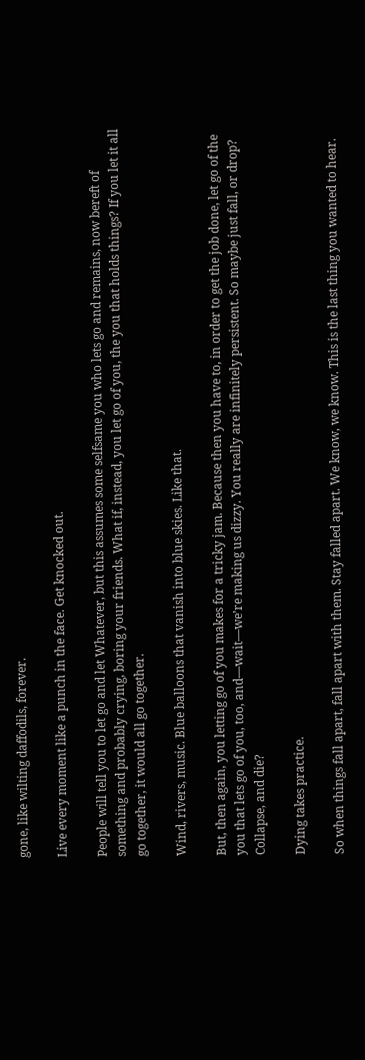gone, like wilting daffodils, forever.

Live every moment like a punch in the face. Get knocked out.

People will tell you to let go and let Whatever, but this assumes some selfsame you who lets go and remains, now bereft of something and probably crying, boring your friends. What if, instead, you let go of you, the you that holds things? If you let it all go together, it would all go together.

Wind, rivers, music. Blue balloons that vanish into blue skies. Like that.

But, then again, you letting go of you makes for a tricky jam. Because then you have to, in order to get the job done, let go of the you that lets go of you, too, and—wait—we’re making us dizzy. You really are infinitely persistent. So maybe just fall, or drop? Collapse, and die?

Dying takes practice.

So when things fall apart, fall apart with them. Stay falled apart. We know, we know. This is the last thing you wanted to hear.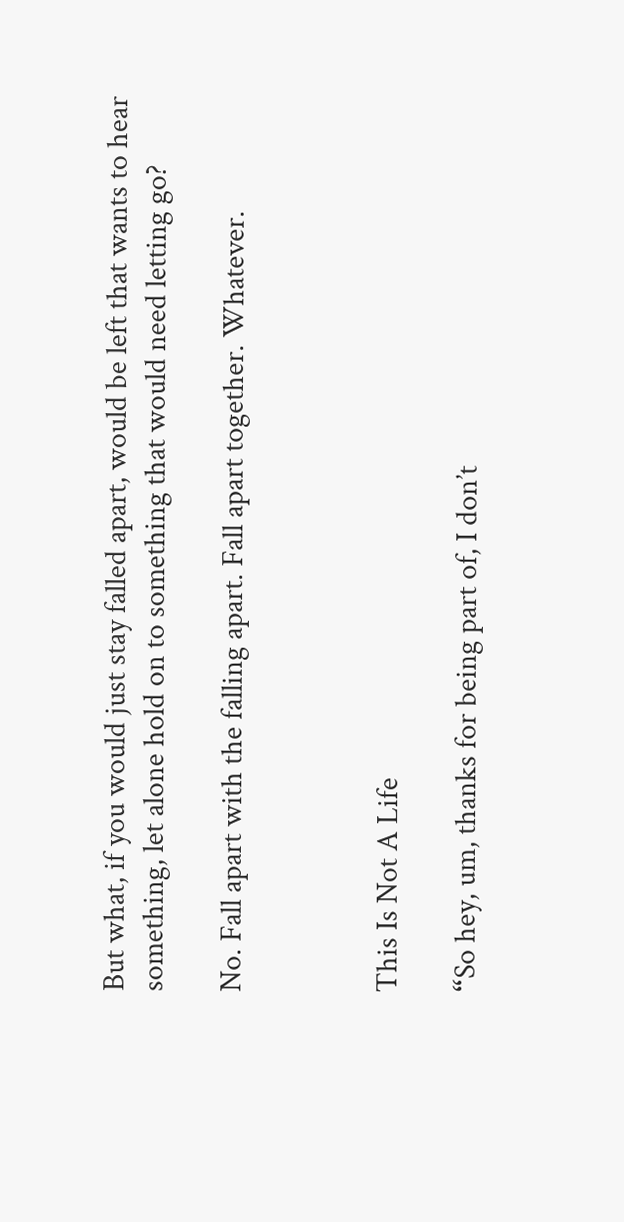But what, if you would just stay falled apart, would be left that wants to hear something, let alone hold on to something that would need letting go?

No. Fall apart with the falling apart. Fall apart together. Whatever.



This Is Not A Life

“So hey, um, thanks for being part of, I don’t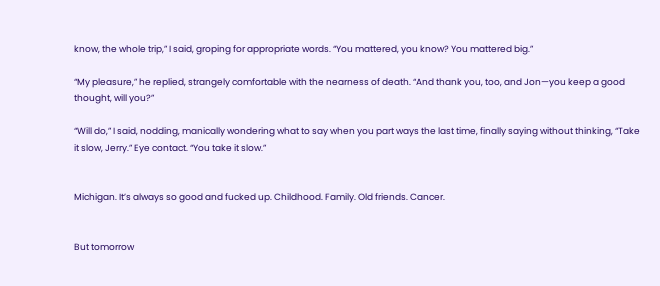know, the whole trip,” I said, groping for appropriate words. “You mattered, you know? You mattered big.”

“My pleasure,” he replied, strangely comfortable with the nearness of death. “And thank you, too, and Jon—you keep a good thought, will you?”

“Will do,” I said, nodding, manically wondering what to say when you part ways the last time, finally saying without thinking, “Take it slow, Jerry.” Eye contact. “You take it slow.”


Michigan. It’s always so good and fucked up. Childhood. Family. Old friends. Cancer.


But tomorrow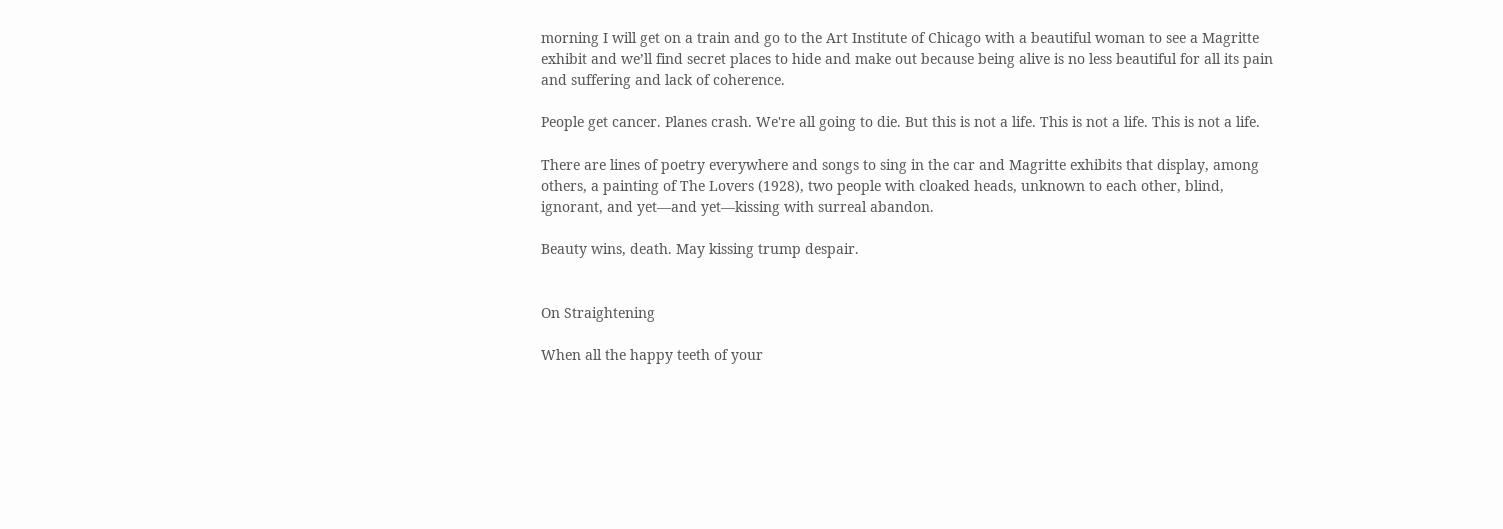morning I will get on a train and go to the Art Institute of Chicago with a beautiful woman to see a Magritte exhibit and we’ll find secret places to hide and make out because being alive is no less beautiful for all its pain and suffering and lack of coherence.

People get cancer. Planes crash. We're all going to die. But this is not a life. This is not a life. This is not a life.

There are lines of poetry everywhere and songs to sing in the car and Magritte exhibits that display, among others, a painting of The Lovers (1928), two people with cloaked heads, unknown to each other, blind, ignorant, and yet—and yet—kissing with surreal abandon.

Beauty wins, death. May kissing trump despair.


On Straightening

When all the happy teeth of your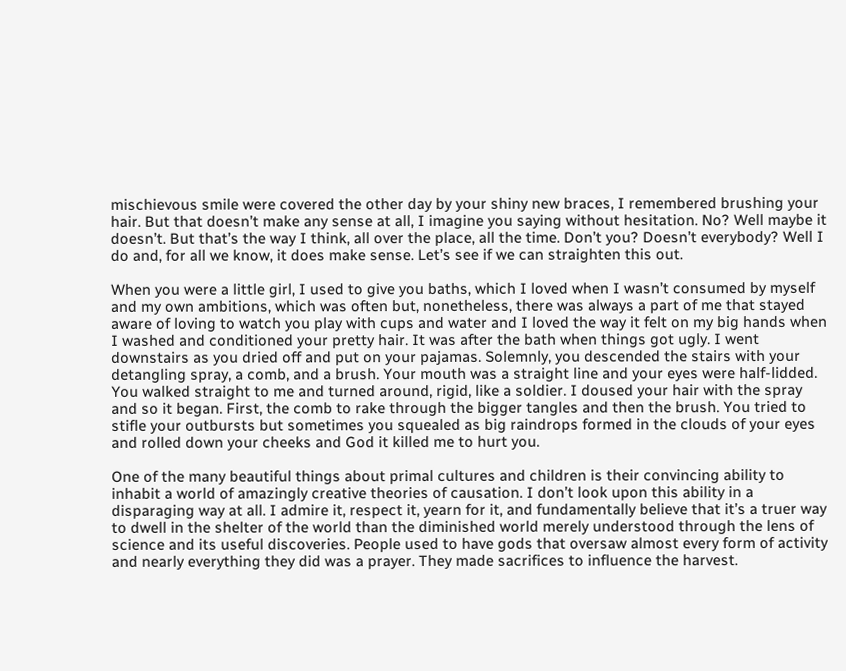mischievous smile were covered the other day by your shiny new braces, I remembered brushing your hair. But that doesn’t make any sense at all, I imagine you saying without hesitation. No? Well maybe it doesn’t. But that’s the way I think, all over the place, all the time. Don’t you? Doesn’t everybody? Well I do and, for all we know, it does make sense. Let’s see if we can straighten this out.

When you were a little girl, I used to give you baths, which I loved when I wasn’t consumed by myself and my own ambitions, which was often but, nonetheless, there was always a part of me that stayed aware of loving to watch you play with cups and water and I loved the way it felt on my big hands when I washed and conditioned your pretty hair. It was after the bath when things got ugly. I went downstairs as you dried off and put on your pajamas. Solemnly, you descended the stairs with your detangling spray, a comb, and a brush. Your mouth was a straight line and your eyes were half-lidded. You walked straight to me and turned around, rigid, like a soldier. I doused your hair with the spray and so it began. First, the comb to rake through the bigger tangles and then the brush. You tried to stifle your outbursts but sometimes you squealed as big raindrops formed in the clouds of your eyes and rolled down your cheeks and God it killed me to hurt you.

One of the many beautiful things about primal cultures and children is their convincing ability to inhabit a world of amazingly creative theories of causation. I don’t look upon this ability in a disparaging way at all. I admire it, respect it, yearn for it, and fundamentally believe that it’s a truer way to dwell in the shelter of the world than the diminished world merely understood through the lens of science and its useful discoveries. People used to have gods that oversaw almost every form of activity and nearly everything they did was a prayer. They made sacrifices to influence the harvest.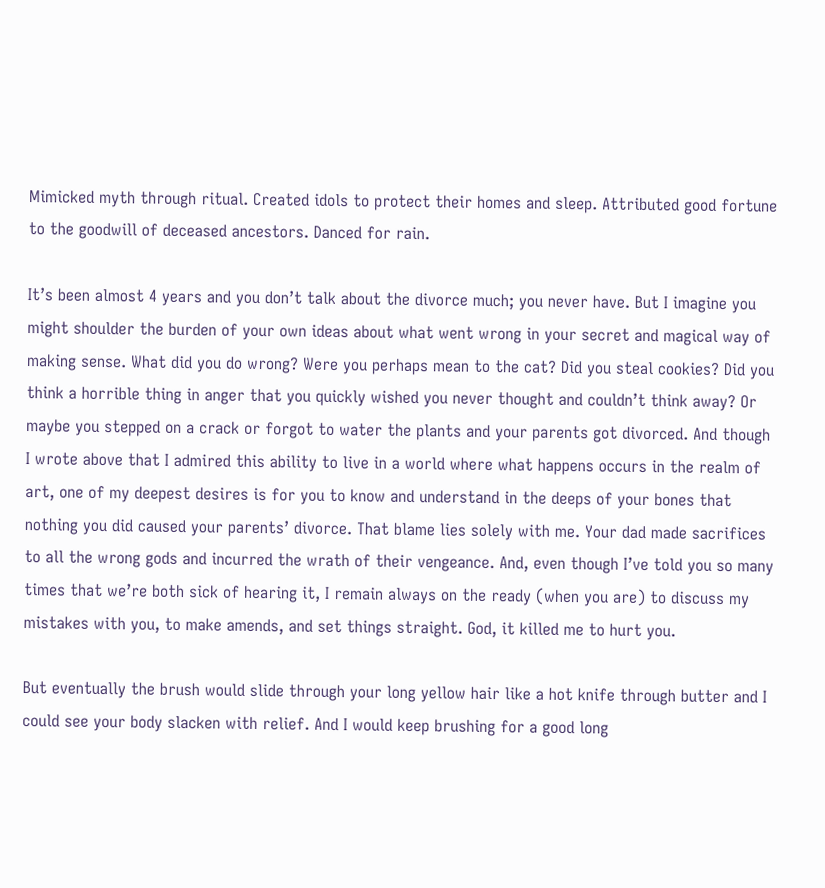Mimicked myth through ritual. Created idols to protect their homes and sleep. Attributed good fortune to the goodwill of deceased ancestors. Danced for rain.

It’s been almost 4 years and you don’t talk about the divorce much; you never have. But I imagine you might shoulder the burden of your own ideas about what went wrong in your secret and magical way of making sense. What did you do wrong? Were you perhaps mean to the cat? Did you steal cookies? Did you think a horrible thing in anger that you quickly wished you never thought and couldn’t think away? Or maybe you stepped on a crack or forgot to water the plants and your parents got divorced. And though I wrote above that I admired this ability to live in a world where what happens occurs in the realm of art, one of my deepest desires is for you to know and understand in the deeps of your bones that nothing you did caused your parents’ divorce. That blame lies solely with me. Your dad made sacrifices to all the wrong gods and incurred the wrath of their vengeance. And, even though I’ve told you so many times that we’re both sick of hearing it, I remain always on the ready (when you are) to discuss my mistakes with you, to make amends, and set things straight. God, it killed me to hurt you.

But eventually the brush would slide through your long yellow hair like a hot knife through butter and I could see your body slacken with relief. And I would keep brushing for a good long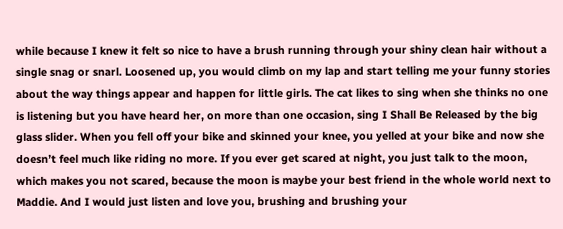while because I knew it felt so nice to have a brush running through your shiny clean hair without a single snag or snarl. Loosened up, you would climb on my lap and start telling me your funny stories about the way things appear and happen for little girls. The cat likes to sing when she thinks no one is listening but you have heard her, on more than one occasion, sing I Shall Be Released by the big glass slider. When you fell off your bike and skinned your knee, you yelled at your bike and now she doesn’t feel much like riding no more. If you ever get scared at night, you just talk to the moon, which makes you not scared, because the moon is maybe your best friend in the whole world next to Maddie. And I would just listen and love you, brushing and brushing your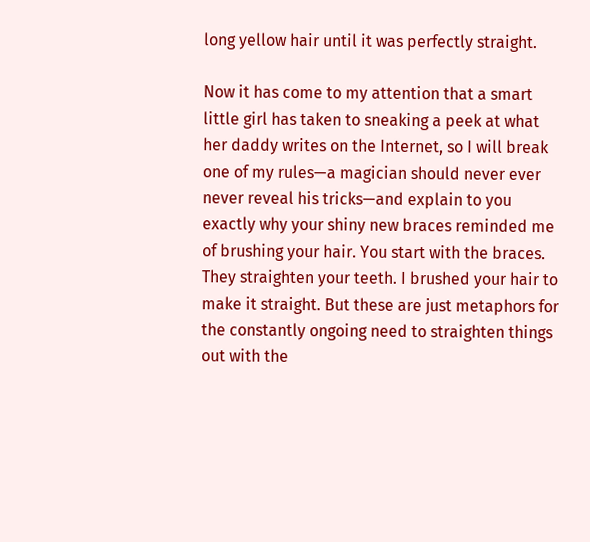long yellow hair until it was perfectly straight.

Now it has come to my attention that a smart little girl has taken to sneaking a peek at what her daddy writes on the Internet, so I will break one of my rules—a magician should never ever never reveal his tricks—and explain to you exactly why your shiny new braces reminded me of brushing your hair. You start with the braces. They straighten your teeth. I brushed your hair to make it straight. But these are just metaphors for the constantly ongoing need to straighten things out with the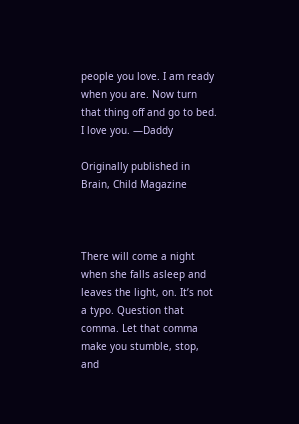people you love. I am ready when you are. Now turn that thing off and go to bed. I love you. —Daddy

Originally published in Brain, Child Magazine



There will come a night when she falls asleep and leaves the light, on. It’s not a typo. Question that comma. Let that comma make you stumble, stop, and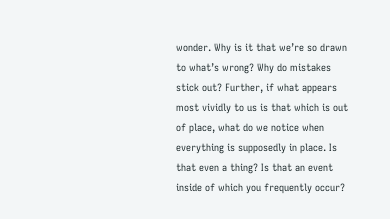wonder. Why is it that we’re so drawn to what’s wrong? Why do mistakes stick out? Further, if what appears most vividly to us is that which is out of place, what do we notice when everything is supposedly in place. Is that even a thing? Is that an event inside of which you frequently occur?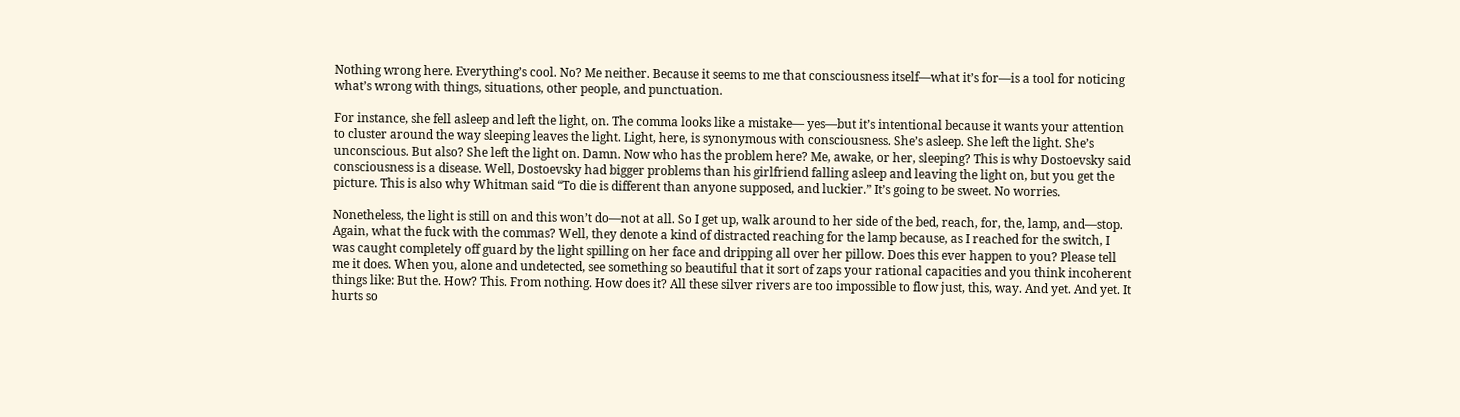Nothing wrong here. Everything’s cool. No? Me neither. Because it seems to me that consciousness itself—what it’s for—is a tool for noticing what’s wrong with things, situations, other people, and punctuation.

For instance, she fell asleep and left the light, on. The comma looks like a mistake— yes—but it’s intentional because it wants your attention to cluster around the way sleeping leaves the light. Light, here, is synonymous with consciousness. She’s asleep. She left the light. She’s unconscious. But also? She left the light on. Damn. Now who has the problem here? Me, awake, or her, sleeping? This is why Dostoevsky said consciousness is a disease. Well, Dostoevsky had bigger problems than his girlfriend falling asleep and leaving the light on, but you get the picture. This is also why Whitman said “To die is different than anyone supposed, and luckier.” It’s going to be sweet. No worries.

Nonetheless, the light is still on and this won’t do—not at all. So I get up, walk around to her side of the bed, reach, for, the, lamp, and—stop. Again, what the fuck with the commas? Well, they denote a kind of distracted reaching for the lamp because, as I reached for the switch, I was caught completely off guard by the light spilling on her face and dripping all over her pillow. Does this ever happen to you? Please tell me it does. When you, alone and undetected, see something so beautiful that it sort of zaps your rational capacities and you think incoherent things like: But the. How? This. From nothing. How does it? All these silver rivers are too impossible to flow just, this, way. And yet. And yet. It hurts so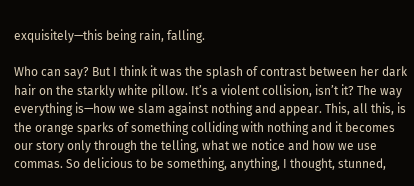exquisitely—this being rain, falling.

Who can say? But I think it was the splash of contrast between her dark hair on the starkly white pillow. It’s a violent collision, isn’t it? The way everything is—how we slam against nothing and appear. This, all this, is the orange sparks of something colliding with nothing and it becomes our story only through the telling, what we notice and how we use commas. So delicious to be something, anything, I thought, stunned,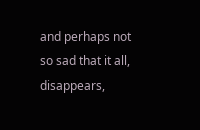and perhaps not so sad that it all, disappears,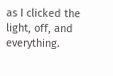as I clicked the light, off, and everything.